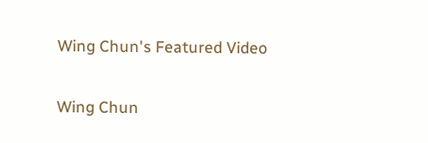Wing Chun's Featured Video

Wing Chun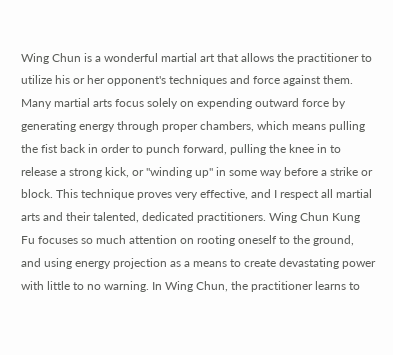Wing Chun is a wonderful martial art that allows the practitioner to utilize his or her opponent's techniques and force against them. Many martial arts focus solely on expending outward force by generating energy through proper chambers, which means pulling the fist back in order to punch forward, pulling the knee in to release a strong kick, or "winding up" in some way before a strike or block. This technique proves very effective, and I respect all martial arts and their talented, dedicated practitioners. Wing Chun Kung Fu focuses so much attention on rooting oneself to the ground, and using energy projection as a means to create devastating power with little to no warning. In Wing Chun, the practitioner learns to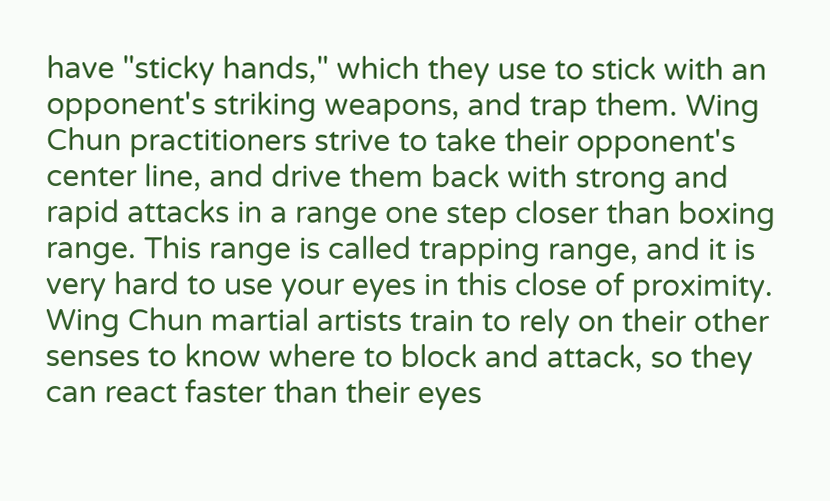have "sticky hands," which they use to stick with an opponent's striking weapons, and trap them. Wing Chun practitioners strive to take their opponent's center line, and drive them back with strong and rapid attacks in a range one step closer than boxing range. This range is called trapping range, and it is very hard to use your eyes in this close of proximity. Wing Chun martial artists train to rely on their other senses to know where to block and attack, so they can react faster than their eyes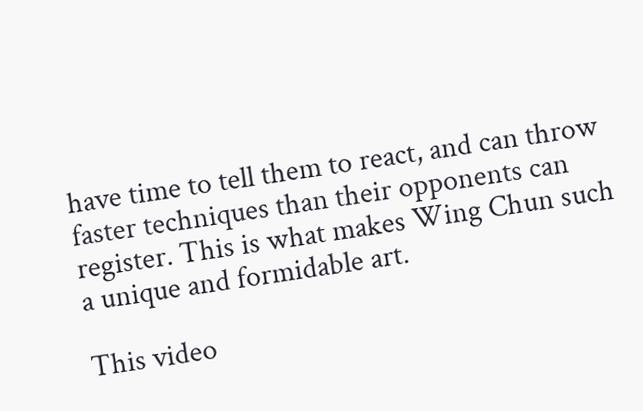have time to tell them to react, and can throw faster techniques than their opponents can register. This is what makes Wing Chun such a unique and formidable art.

This video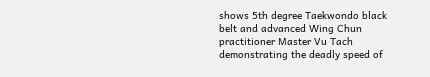shows 5th degree Taekwondo black belt and advanced Wing Chun practitioner Master Vu Tach demonstrating the deadly speed of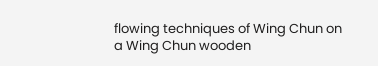flowing techniques of Wing Chun on a Wing Chun wooden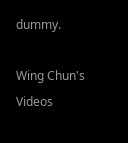dummy.

Wing Chun's Videos